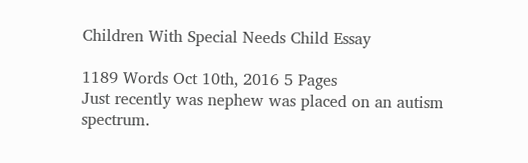Children With Special Needs Child Essay

1189 Words Oct 10th, 2016 5 Pages
Just recently was nephew was placed on an autism spectrum.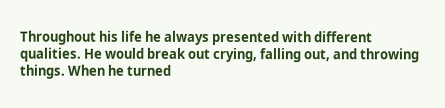Throughout his life he always presented with different qualities. He would break out crying, falling out, and throwing things. When he turned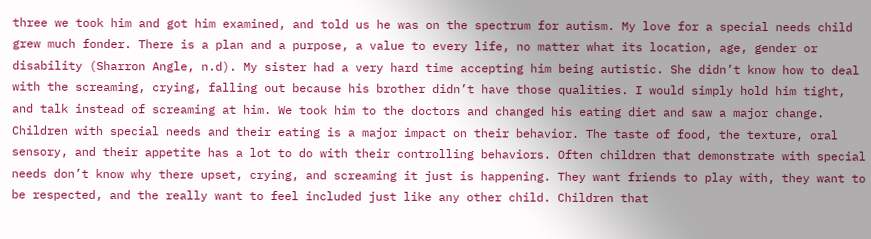three we took him and got him examined, and told us he was on the spectrum for autism. My love for a special needs child grew much fonder. There is a plan and a purpose, a value to every life, no matter what its location, age, gender or disability (Sharron Angle, n.d). My sister had a very hard time accepting him being autistic. She didn’t know how to deal with the screaming, crying, falling out because his brother didn’t have those qualities. I would simply hold him tight, and talk instead of screaming at him. We took him to the doctors and changed his eating diet and saw a major change. Children with special needs and their eating is a major impact on their behavior. The taste of food, the texture, oral sensory, and their appetite has a lot to do with their controlling behaviors. Often children that demonstrate with special needs don’t know why there upset, crying, and screaming it just is happening. They want friends to play with, they want to be respected, and the really want to feel included just like any other child. Children that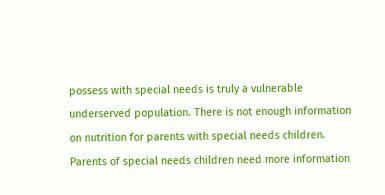possess with special needs is truly a vulnerable underserved population. There is not enough information on nutrition for parents with special needs children. Parents of special needs children need more information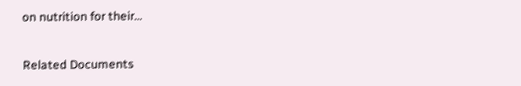on nutrition for their…

Related Documents